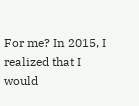For me? In 2015, I realized that I would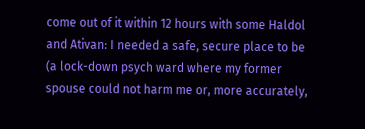come out of it within 12 hours with some Haldol and Ativan: I needed a safe, secure place to be (a lock-down psych ward where my former spouse could not harm me or, more accurately,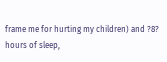frame me for hurting my children) and ?8? hours of sleep,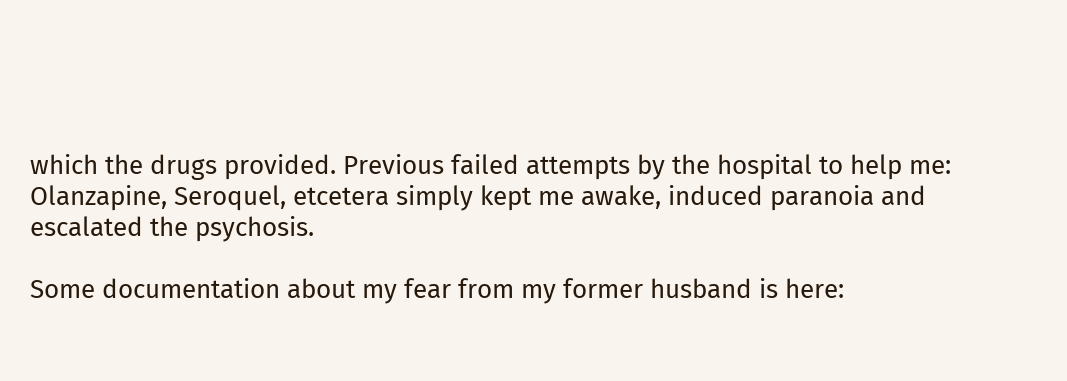which the drugs provided. Previous failed attempts by the hospital to help me: Olanzapine, Seroquel, etcetera simply kept me awake, induced paranoia and escalated the psychosis.

Some documentation about my fear from my former husband is here: